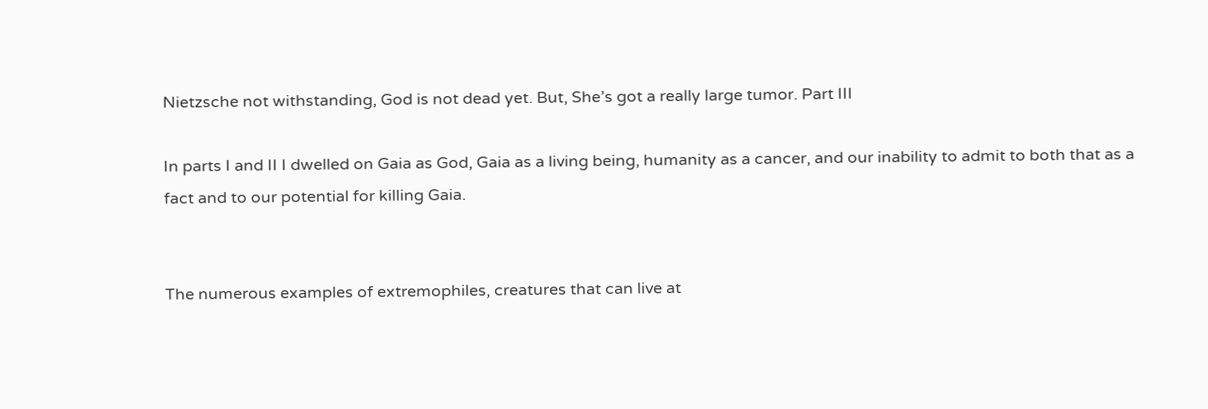Nietzsche not withstanding, God is not dead yet. But, She’s got a really large tumor. Part III

In parts I and II I dwelled on Gaia as God, Gaia as a living being, humanity as a cancer, and our inability to admit to both that as a fact and to our potential for killing Gaia.


The numerous examples of extremophiles, creatures that can live at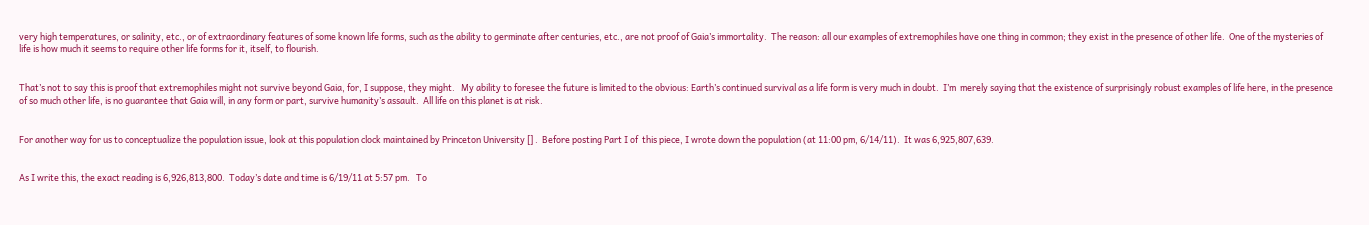very high temperatures, or salinity, etc., or of extraordinary features of some known life forms, such as the ability to germinate after centuries, etc., are not proof of Gaia’s immortality.  The reason: all our examples of extremophiles have one thing in common; they exist in the presence of other life.  One of the mysteries of life is how much it seems to require other life forms for it, itself, to flourish.


That’s not to say this is proof that extremophiles might not survive beyond Gaia, for, I suppose, they might.   My ability to foresee the future is limited to the obvious: Earth’s continued survival as a life form is very much in doubt.  I’m  merely saying that the existence of surprisingly robust examples of life here, in the presence of so much other life, is no guarantee that Gaia will, in any form or part, survive humanity’s assault.  All life on this planet is at risk.


For another way for us to conceptualize the population issue, look at this population clock maintained by Princeton University [] .  Before posting Part I of  this piece, I wrote down the population (at 11:00 pm, 6/14/11).  It was 6,925,807,639.


As I write this, the exact reading is 6,926,813,800.  Today’s date and time is 6/19/11 at 5:57 pm.   To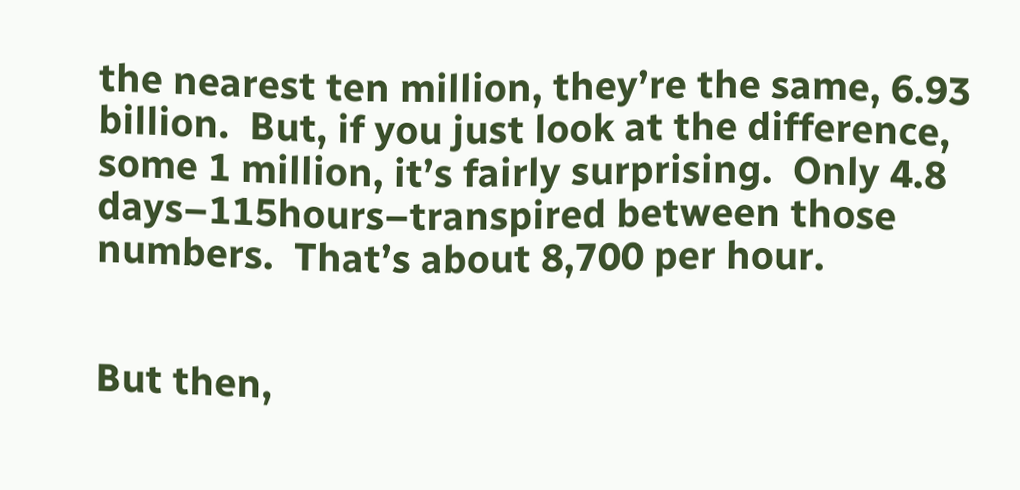the nearest ten million, they’re the same, 6.93 billion.  But, if you just look at the difference, some 1 million, it’s fairly surprising.  Only 4.8 days–115hours–transpired between those numbers.  That’s about 8,700 per hour.


But then,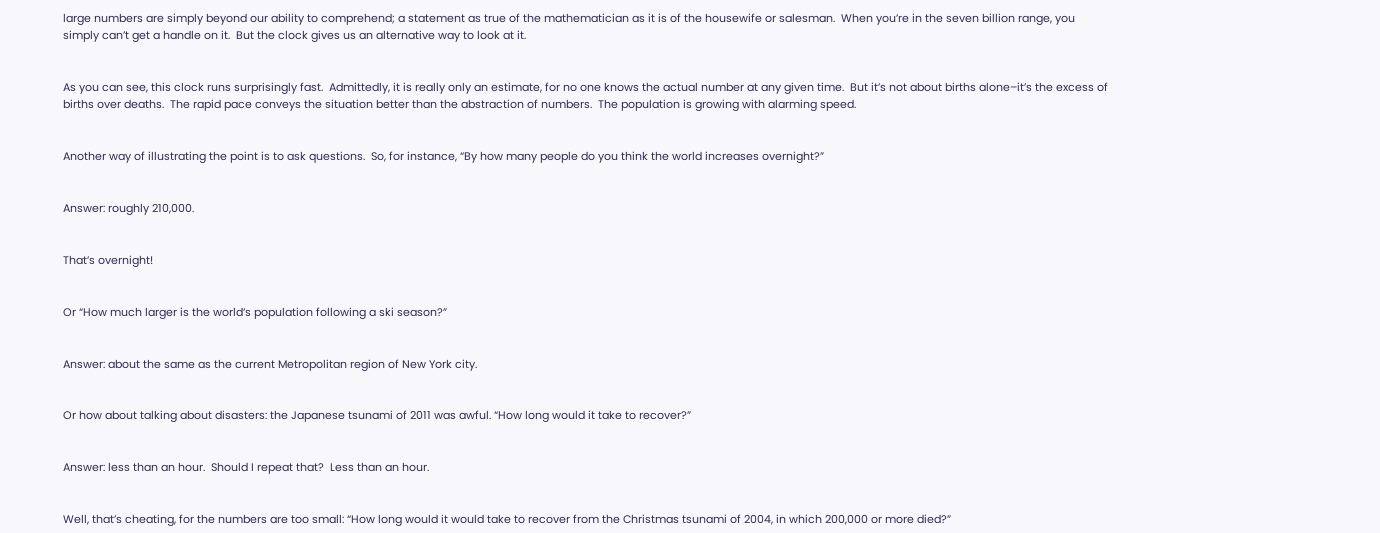large numbers are simply beyond our ability to comprehend; a statement as true of the mathematician as it is of the housewife or salesman.  When you’re in the seven billion range, you simply can’t get a handle on it.  But the clock gives us an alternative way to look at it.


As you can see, this clock runs surprisingly fast.  Admittedly, it is really only an estimate, for no one knows the actual number at any given time.  But it’s not about births alone–it’s the excess of births over deaths.  The rapid pace conveys the situation better than the abstraction of numbers.  The population is growing with alarming speed.


Another way of illustrating the point is to ask questions.  So, for instance, “By how many people do you think the world increases overnight?”


Answer: roughly 210,000.


That’s overnight!


Or “How much larger is the world’s population following a ski season?”


Answer: about the same as the current Metropolitan region of New York city.


Or how about talking about disasters: the Japanese tsunami of 2011 was awful. “How long would it take to recover?”


Answer: less than an hour.  Should I repeat that?  Less than an hour.


Well, that’s cheating, for the numbers are too small: “How long would it would take to recover from the Christmas tsunami of 2004, in which 200,000 or more died?”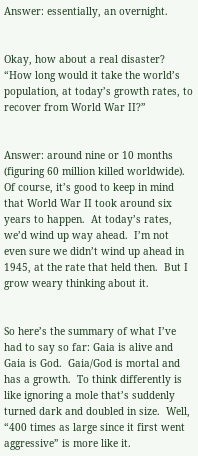Answer: essentially, an overnight.


Okay, how about a real disaster?  “How long would it take the world’s population, at today’s growth rates, to recover from World War II?”


Answer: around nine or 10 months (figuring 60 million killed worldwide).  Of course, it’s good to keep in mind that World War II took around six years to happen.  At today’s rates, we’d wind up way ahead.  I’m not even sure we didn’t wind up ahead in 1945, at the rate that held then.  But I grow weary thinking about it.


So here’s the summary of what I’ve had to say so far: Gaia is alive and Gaia is God.  Gaia/God is mortal and has a growth.  To think differently is like ignoring a mole that’s suddenly turned dark and doubled in size.  Well, “400 times as large since it first went aggressive” is more like it.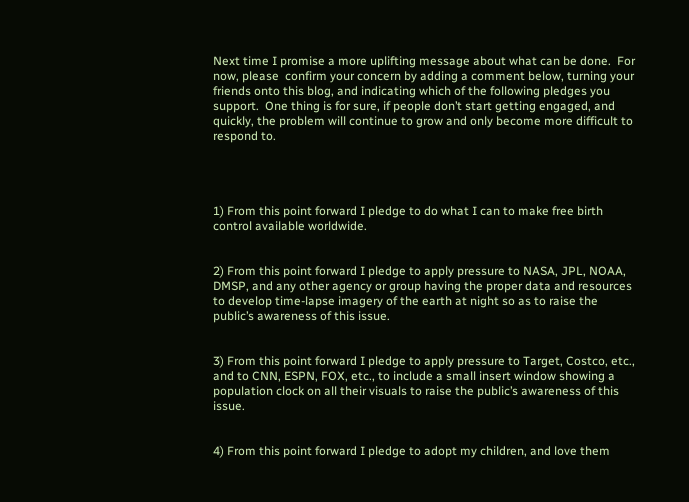Next time I promise a more uplifting message about what can be done.  For now, please  confirm your concern by adding a comment below, turning your friends onto this blog, and indicating which of the following pledges you support.  One thing is for sure, if people don’t start getting engaged, and quickly, the problem will continue to grow and only become more difficult to respond to.




1) From this point forward I pledge to do what I can to make free birth control available worldwide.


2) From this point forward I pledge to apply pressure to NASA, JPL, NOAA, DMSP, and any other agency or group having the proper data and resources to develop time-lapse imagery of the earth at night so as to raise the public’s awareness of this issue.


3) From this point forward I pledge to apply pressure to Target, Costco, etc., and to CNN, ESPN, FOX, etc., to include a small insert window showing a population clock on all their visuals to raise the public’s awareness of this issue.


4) From this point forward I pledge to adopt my children, and love them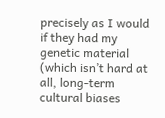precisely as I would if they had my genetic material (which isn’t hard at all, long-term cultural biases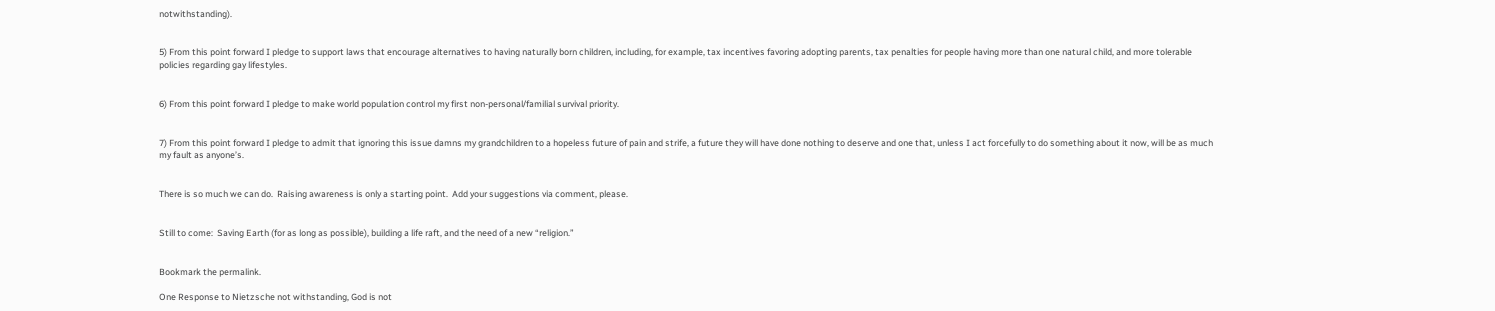notwithstanding).


5) From this point forward I pledge to support laws that encourage alternatives to having naturally born children, including, for example, tax incentives favoring adopting parents, tax penalties for people having more than one natural child, and more tolerable policies regarding gay lifestyles.


6) From this point forward I pledge to make world population control my first non-personal/familial survival priority.


7) From this point forward I pledge to admit that ignoring this issue damns my grandchildren to a hopeless future of pain and strife, a future they will have done nothing to deserve and one that, unless I act forcefully to do something about it now, will be as much my fault as anyone’s.


There is so much we can do.  Raising awareness is only a starting point.  Add your suggestions via comment, please.


Still to come:  Saving Earth (for as long as possible), building a life raft, and the need of a new “religion.”


Bookmark the permalink.

One Response to Nietzsche not withstanding, God is not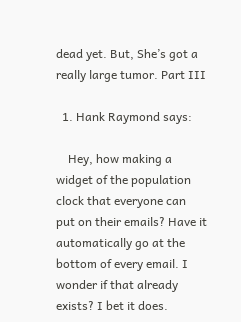dead yet. But, She’s got a really large tumor. Part III

  1. Hank Raymond says:

    Hey, how making a widget of the population clock that everyone can put on their emails? Have it automatically go at the bottom of every email. I wonder if that already exists? I bet it does.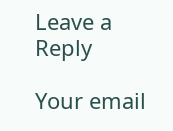Leave a Reply

Your email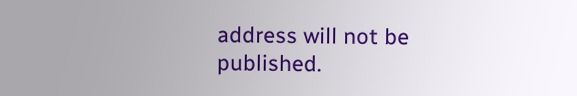address will not be published.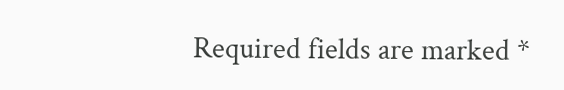Required fields are marked *